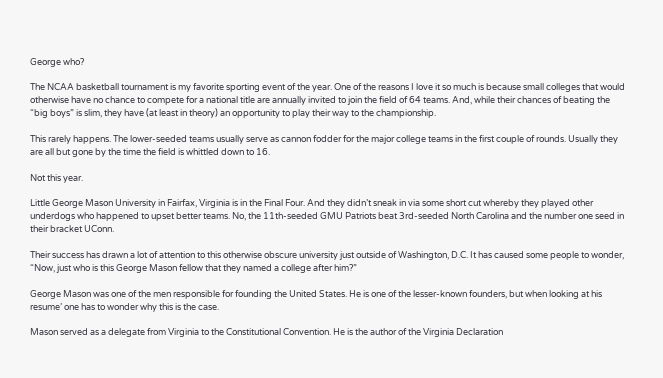George who?

The NCAA basketball tournament is my favorite sporting event of the year. One of the reasons I love it so much is because small colleges that would otherwise have no chance to compete for a national title are annually invited to join the field of 64 teams. And, while their chances of beating the “big boys” is slim, they have (at least in theory) an opportunity to play their way to the championship.

This rarely happens. The lower-seeded teams usually serve as cannon fodder for the major college teams in the first couple of rounds. Usually they are all but gone by the time the field is whittled down to 16.

Not this year.

Little George Mason University in Fairfax, Virginia is in the Final Four. And they didn’t sneak in via some short cut whereby they played other underdogs who happened to upset better teams. No, the 11th-seeded GMU Patriots beat 3rd-seeded North Carolina and the number one seed in their bracket UConn.

Their success has drawn a lot of attention to this otherwise obscure university just outside of Washington, D.C. It has caused some people to wonder, “Now, just who is this George Mason fellow that they named a college after him?”

George Mason was one of the men responsible for founding the United States. He is one of the lesser-known founders, but when looking at his resume’ one has to wonder why this is the case.

Mason served as a delegate from Virginia to the Constitutional Convention. He is the author of the Virginia Declaration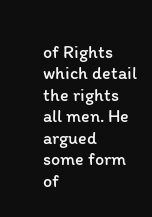of Rights which detail the rights all men. He argued some form of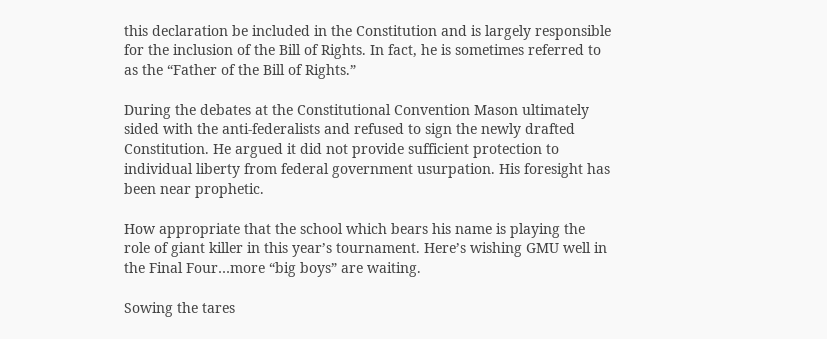this declaration be included in the Constitution and is largely responsible for the inclusion of the Bill of Rights. In fact, he is sometimes referred to as the “Father of the Bill of Rights.”

During the debates at the Constitutional Convention Mason ultimately sided with the anti-federalists and refused to sign the newly drafted Constitution. He argued it did not provide sufficient protection to individual liberty from federal government usurpation. His foresight has been near prophetic.

How appropriate that the school which bears his name is playing the role of giant killer in this year’s tournament. Here’s wishing GMU well in the Final Four…more “big boys” are waiting.

Sowing the tares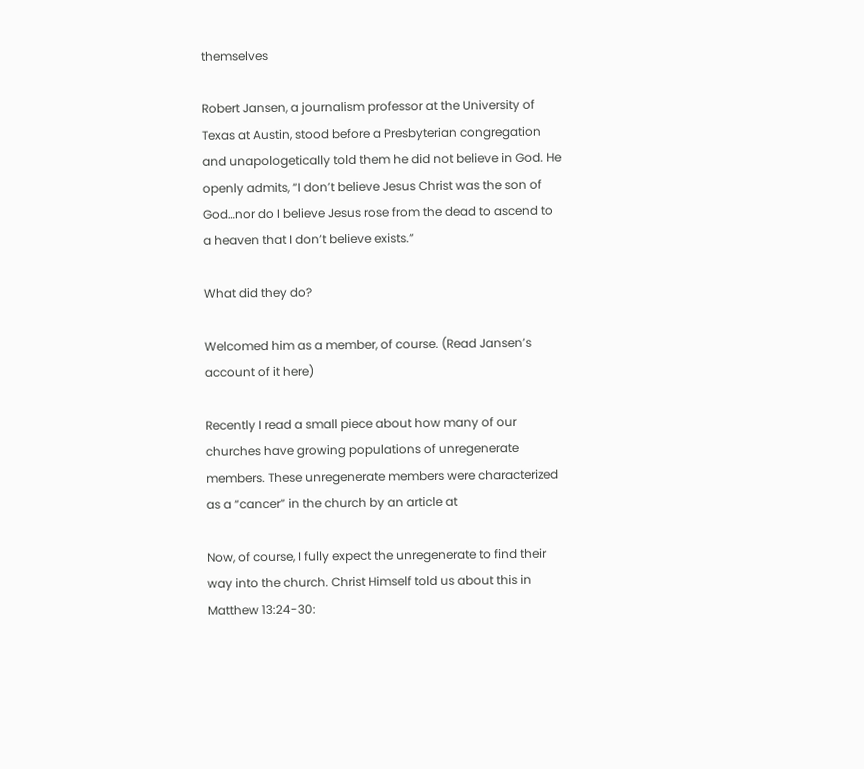themselves

Robert Jansen, a journalism professor at the University of Texas at Austin, stood before a Presbyterian congregation and unapologetically told them he did not believe in God. He openly admits, “I don’t believe Jesus Christ was the son of God…nor do I believe Jesus rose from the dead to ascend to a heaven that I don’t believe exists.”

What did they do?

Welcomed him as a member, of course. (Read Jansen’s account of it here)

Recently I read a small piece about how many of our churches have growing populations of unregenerate members. These unregenerate members were characterized as a “cancer” in the church by an article at

Now, of course, I fully expect the unregenerate to find their way into the church. Christ Himself told us about this in Matthew 13:24-30: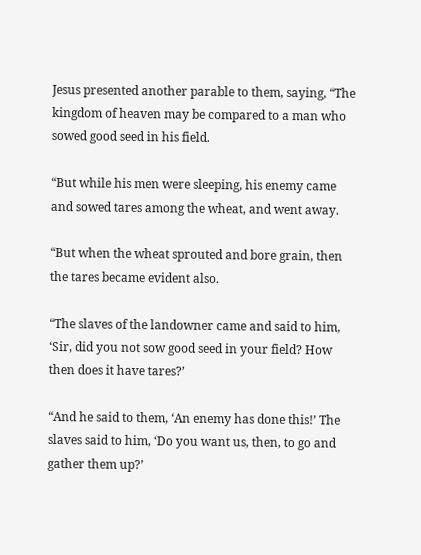Jesus presented another parable to them, saying, “The kingdom of heaven may be compared to a man who sowed good seed in his field.

“But while his men were sleeping, his enemy came and sowed tares among the wheat, and went away.

“But when the wheat sprouted and bore grain, then the tares became evident also.

“The slaves of the landowner came and said to him, ‘Sir, did you not sow good seed in your field? How then does it have tares?’

“And he said to them, ‘An enemy has done this!’ The slaves said to him, ‘Do you want us, then, to go and gather them up?’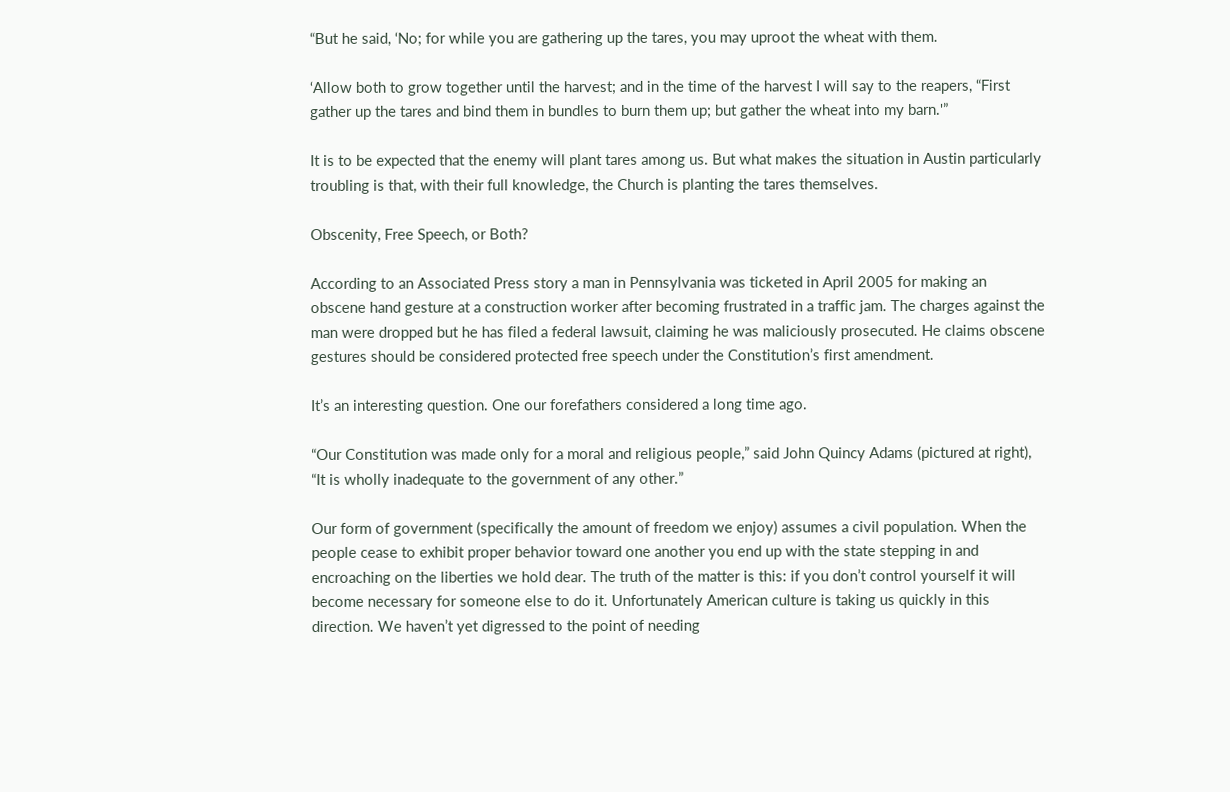“But he said, ‘No; for while you are gathering up the tares, you may uproot the wheat with them.

‘Allow both to grow together until the harvest; and in the time of the harvest I will say to the reapers, “First gather up the tares and bind them in bundles to burn them up; but gather the wheat into my barn.'”

It is to be expected that the enemy will plant tares among us. But what makes the situation in Austin particularly troubling is that, with their full knowledge, the Church is planting the tares themselves.

Obscenity, Free Speech, or Both?

According to an Associated Press story a man in Pennsylvania was ticketed in April 2005 for making an obscene hand gesture at a construction worker after becoming frustrated in a traffic jam. The charges against the man were dropped but he has filed a federal lawsuit, claiming he was maliciously prosecuted. He claims obscene gestures should be considered protected free speech under the Constitution’s first amendment.

It’s an interesting question. One our forefathers considered a long time ago.

“Our Constitution was made only for a moral and religious people,” said John Quincy Adams (pictured at right), “It is wholly inadequate to the government of any other.”

Our form of government (specifically the amount of freedom we enjoy) assumes a civil population. When the people cease to exhibit proper behavior toward one another you end up with the state stepping in and encroaching on the liberties we hold dear. The truth of the matter is this: if you don’t control yourself it will become necessary for someone else to do it. Unfortunately American culture is taking us quickly in this direction. We haven’t yet digressed to the point of needing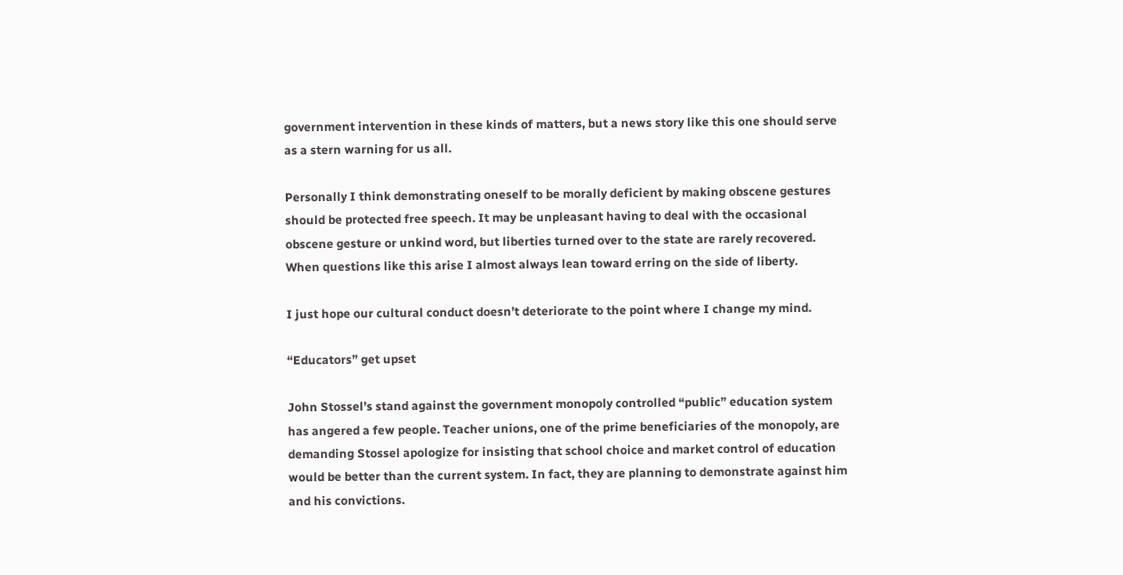government intervention in these kinds of matters, but a news story like this one should serve as a stern warning for us all.

Personally I think demonstrating oneself to be morally deficient by making obscene gestures should be protected free speech. It may be unpleasant having to deal with the occasional obscene gesture or unkind word, but liberties turned over to the state are rarely recovered. When questions like this arise I almost always lean toward erring on the side of liberty.

I just hope our cultural conduct doesn’t deteriorate to the point where I change my mind.

“Educators” get upset

John Stossel’s stand against the government monopoly controlled “public” education system has angered a few people. Teacher unions, one of the prime beneficiaries of the monopoly, are demanding Stossel apologize for insisting that school choice and market control of education would be better than the current system. In fact, they are planning to demonstrate against him and his convictions.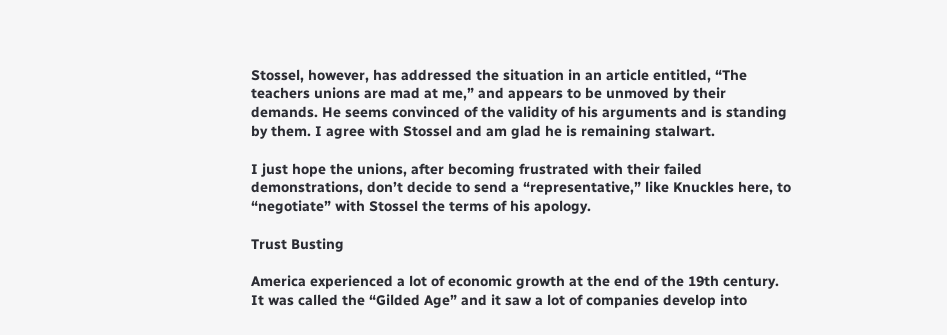Stossel, however, has addressed the situation in an article entitled, “The teachers unions are mad at me,” and appears to be unmoved by their demands. He seems convinced of the validity of his arguments and is standing by them. I agree with Stossel and am glad he is remaining stalwart.

I just hope the unions, after becoming frustrated with their failed demonstrations, don’t decide to send a “representative,” like Knuckles here, to “negotiate” with Stossel the terms of his apology.

Trust Busting

America experienced a lot of economic growth at the end of the 19th century. It was called the “Gilded Age” and it saw a lot of companies develop into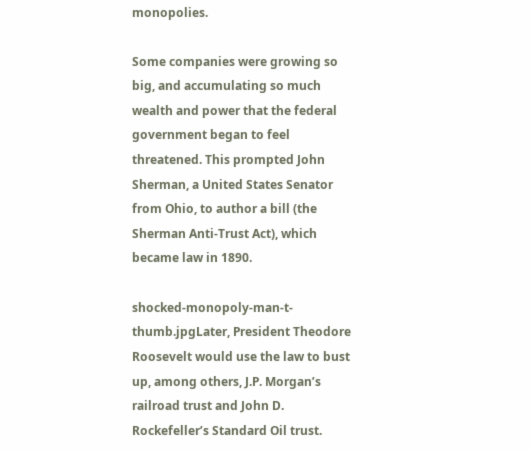monopolies.

Some companies were growing so big, and accumulating so much wealth and power that the federal government began to feel threatened. This prompted John Sherman, a United States Senator from Ohio, to author a bill (the Sherman Anti-Trust Act), which became law in 1890.

shocked-monopoly-man-t-thumb.jpgLater, President Theodore Roosevelt would use the law to bust up, among others, J.P. Morgan’s railroad trust and John D. Rockefeller’s Standard Oil trust.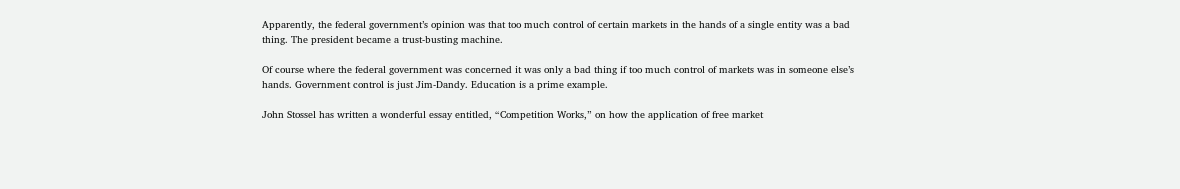Apparently, the federal government’s opinion was that too much control of certain markets in the hands of a single entity was a bad thing. The president became a trust-busting machine.

Of course where the federal government was concerned it was only a bad thing if too much control of markets was in someone else’s hands. Government control is just Jim-Dandy. Education is a prime example.

John Stossel has written a wonderful essay entitled, “Competition Works,” on how the application of free market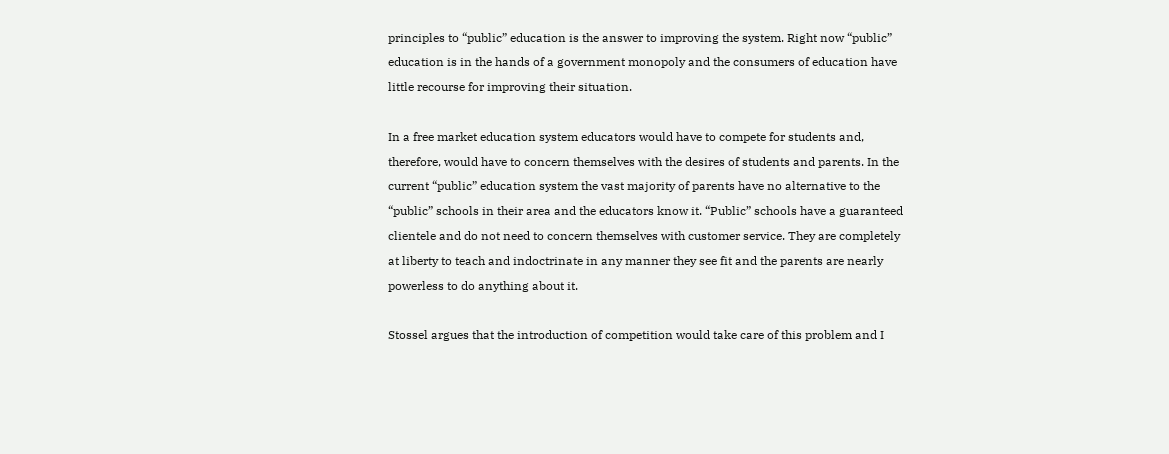principles to “public” education is the answer to improving the system. Right now “public” education is in the hands of a government monopoly and the consumers of education have little recourse for improving their situation.

In a free market education system educators would have to compete for students and, therefore, would have to concern themselves with the desires of students and parents. In the current “public” education system the vast majority of parents have no alternative to the “public” schools in their area and the educators know it. “Public” schools have a guaranteed clientele and do not need to concern themselves with customer service. They are completely at liberty to teach and indoctrinate in any manner they see fit and the parents are nearly powerless to do anything about it.

Stossel argues that the introduction of competition would take care of this problem and I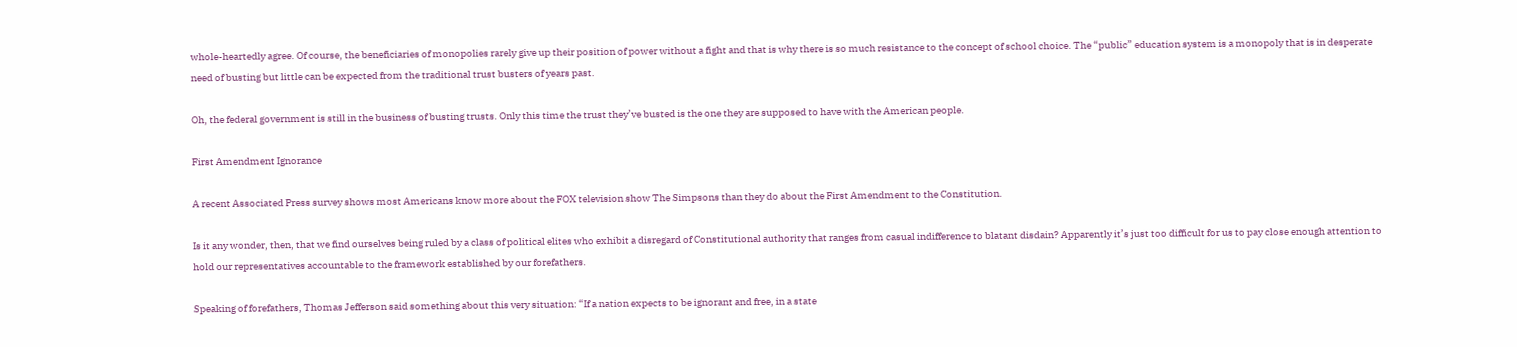whole-heartedly agree. Of course, the beneficiaries of monopolies rarely give up their position of power without a fight and that is why there is so much resistance to the concept of school choice. The “public” education system is a monopoly that is in desperate need of busting but little can be expected from the traditional trust busters of years past.

Oh, the federal government is still in the business of busting trusts. Only this time the trust they’ve busted is the one they are supposed to have with the American people.

First Amendment Ignorance

A recent Associated Press survey shows most Americans know more about the FOX television show The Simpsons than they do about the First Amendment to the Constitution.

Is it any wonder, then, that we find ourselves being ruled by a class of political elites who exhibit a disregard of Constitutional authority that ranges from casual indifference to blatant disdain? Apparently it’s just too difficult for us to pay close enough attention to hold our representatives accountable to the framework established by our forefathers.

Speaking of forefathers, Thomas Jefferson said something about this very situation: “If a nation expects to be ignorant and free, in a state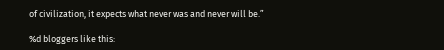of civilization, it expects what never was and never will be.”

%d bloggers like this: